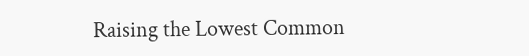Raising the Lowest Common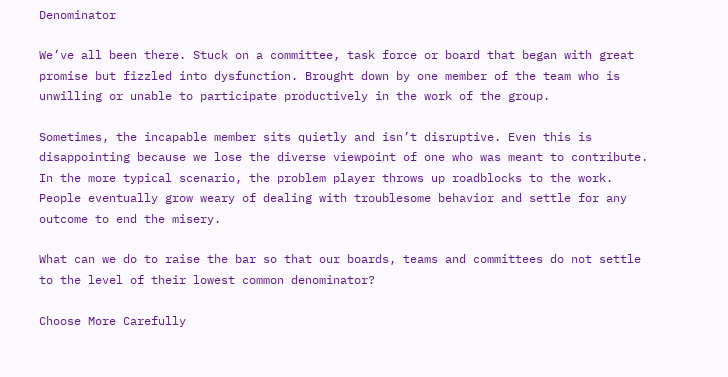Denominator

We’ve all been there. Stuck on a committee, task force or board that began with great promise but fizzled into dysfunction. Brought down by one member of the team who is unwilling or unable to participate productively in the work of the group.

Sometimes, the incapable member sits quietly and isn’t disruptive. Even this is disappointing because we lose the diverse viewpoint of one who was meant to contribute.  In the more typical scenario, the problem player throws up roadblocks to the work. People eventually grow weary of dealing with troublesome behavior and settle for any outcome to end the misery.

What can we do to raise the bar so that our boards, teams and committees do not settle to the level of their lowest common denominator?

Choose More Carefully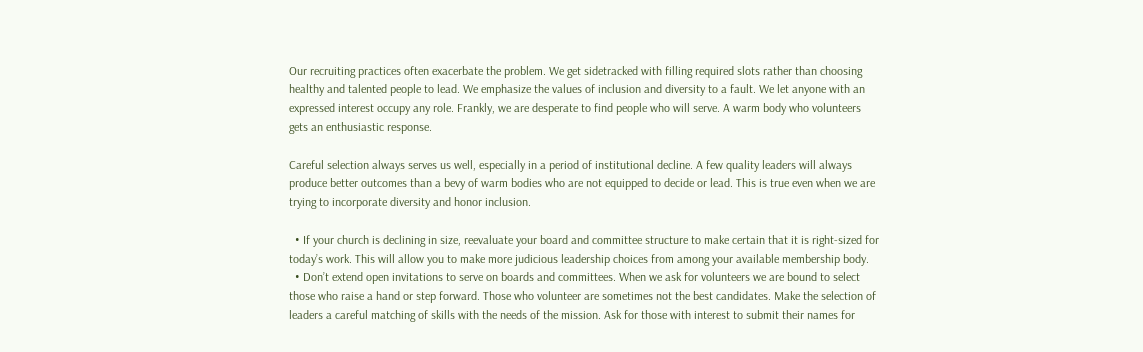Our recruiting practices often exacerbate the problem. We get sidetracked with filling required slots rather than choosing healthy and talented people to lead. We emphasize the values of inclusion and diversity to a fault. We let anyone with an expressed interest occupy any role. Frankly, we are desperate to find people who will serve. A warm body who volunteers gets an enthusiastic response.

Careful selection always serves us well, especially in a period of institutional decline. A few quality leaders will always produce better outcomes than a bevy of warm bodies who are not equipped to decide or lead. This is true even when we are trying to incorporate diversity and honor inclusion.

  • If your church is declining in size, reevaluate your board and committee structure to make certain that it is right-sized for today’s work. This will allow you to make more judicious leadership choices from among your available membership body.
  • Don’t extend open invitations to serve on boards and committees. When we ask for volunteers we are bound to select those who raise a hand or step forward. Those who volunteer are sometimes not the best candidates. Make the selection of leaders a careful matching of skills with the needs of the mission. Ask for those with interest to submit their names for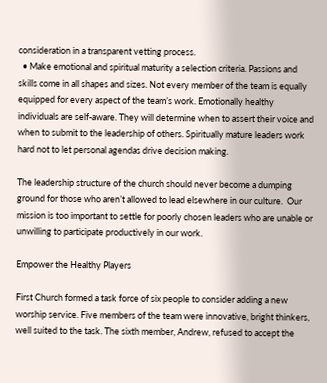consideration in a transparent vetting process.
  • Make emotional and spiritual maturity a selection criteria. Passions and skills come in all shapes and sizes. Not every member of the team is equally equipped for every aspect of the team’s work. Emotionally healthy individuals are self-aware. They will determine when to assert their voice and when to submit to the leadership of others. Spiritually mature leaders work hard not to let personal agendas drive decision making.

The leadership structure of the church should never become a dumping ground for those who aren’t allowed to lead elsewhere in our culture.  Our mission is too important to settle for poorly chosen leaders who are unable or unwilling to participate productively in our work.

Empower the Healthy Players

First Church formed a task force of six people to consider adding a new worship service. Five members of the team were innovative, bright thinkers, well suited to the task. The sixth member, Andrew, refused to accept the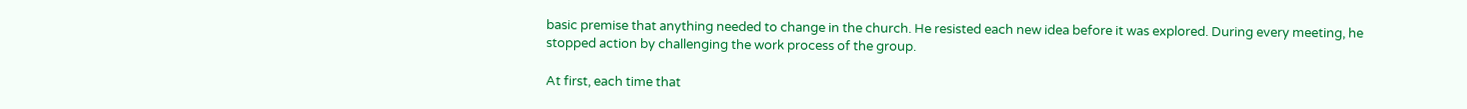basic premise that anything needed to change in the church. He resisted each new idea before it was explored. During every meeting, he stopped action by challenging the work process of the group.

At first, each time that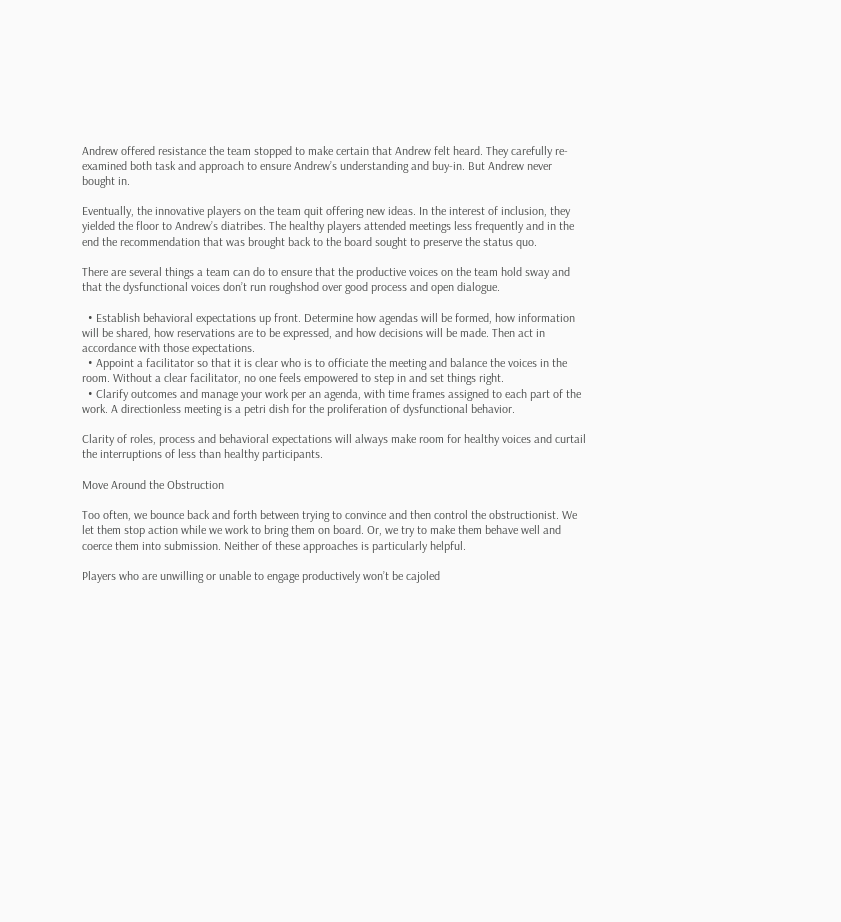Andrew offered resistance the team stopped to make certain that Andrew felt heard. They carefully re-examined both task and approach to ensure Andrew’s understanding and buy-in. But Andrew never bought in.

Eventually, the innovative players on the team quit offering new ideas. In the interest of inclusion, they yielded the floor to Andrew’s diatribes. The healthy players attended meetings less frequently and in the end the recommendation that was brought back to the board sought to preserve the status quo.

There are several things a team can do to ensure that the productive voices on the team hold sway and that the dysfunctional voices don’t run roughshod over good process and open dialogue.

  • Establish behavioral expectations up front. Determine how agendas will be formed, how information will be shared, how reservations are to be expressed, and how decisions will be made. Then act in accordance with those expectations.
  • Appoint a facilitator so that it is clear who is to officiate the meeting and balance the voices in the room. Without a clear facilitator, no one feels empowered to step in and set things right.
  • Clarify outcomes and manage your work per an agenda, with time frames assigned to each part of the work. A directionless meeting is a petri dish for the proliferation of dysfunctional behavior.

Clarity of roles, process and behavioral expectations will always make room for healthy voices and curtail the interruptions of less than healthy participants.

Move Around the Obstruction

Too often, we bounce back and forth between trying to convince and then control the obstructionist. We let them stop action while we work to bring them on board. Or, we try to make them behave well and coerce them into submission. Neither of these approaches is particularly helpful.

Players who are unwilling or unable to engage productively won’t be cajoled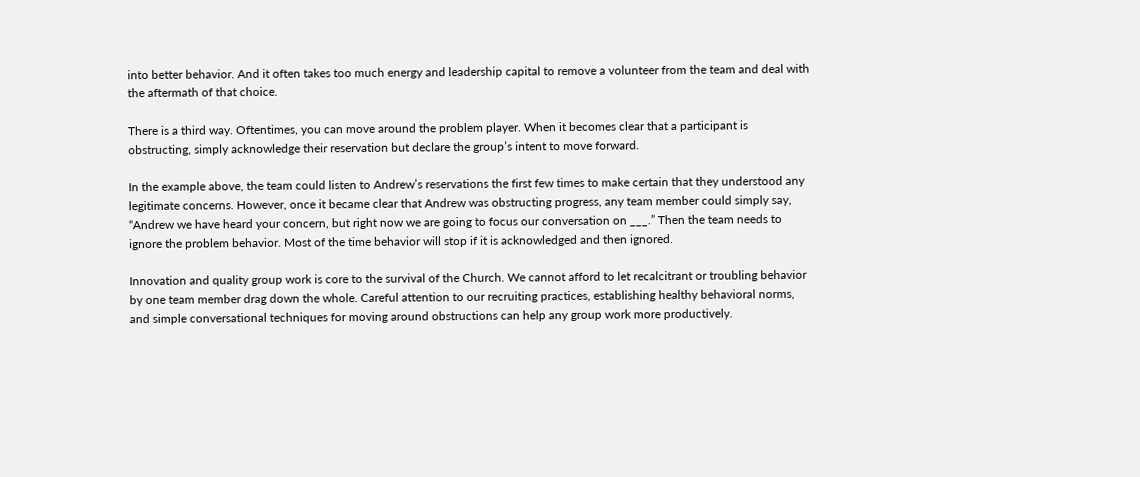into better behavior. And it often takes too much energy and leadership capital to remove a volunteer from the team and deal with the aftermath of that choice.

There is a third way. Oftentimes, you can move around the problem player. When it becomes clear that a participant is obstructing, simply acknowledge their reservation but declare the group’s intent to move forward.

In the example above, the team could listen to Andrew’s reservations the first few times to make certain that they understood any legitimate concerns. However, once it became clear that Andrew was obstructing progress, any team member could simply say, “Andrew we have heard your concern, but right now we are going to focus our conversation on ___.” Then the team needs to ignore the problem behavior. Most of the time behavior will stop if it is acknowledged and then ignored.

Innovation and quality group work is core to the survival of the Church. We cannot afford to let recalcitrant or troubling behavior by one team member drag down the whole. Careful attention to our recruiting practices, establishing healthy behavioral norms, and simple conversational techniques for moving around obstructions can help any group work more productively.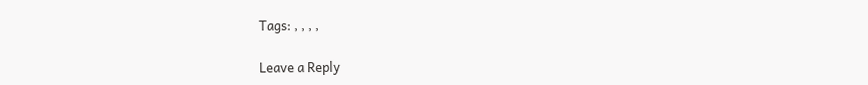Tags: , , , ,

Leave a Reply